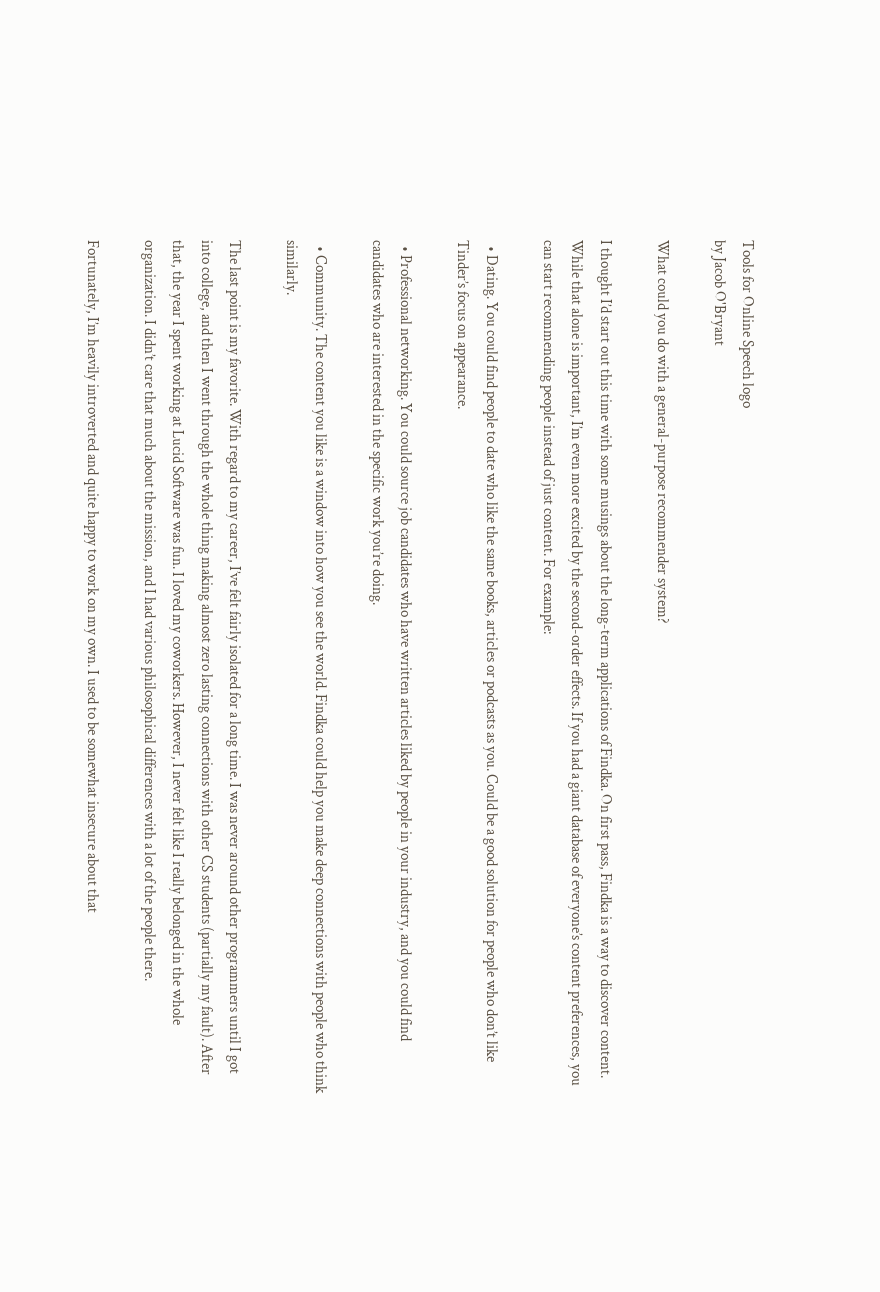Tools for Online Speech logo
by Jacob O'Bryant

What could you do with a general-purpose recommender system?

I thought I’d start out this time with some musings about the long-term applications of Findka. On first pass, Findka is a way to discover content. While that alone is important, I’m even more excited by the second-order effects. If you had a giant database of everyone’s content preferences, you can start recommending people instead of just content. For example:

  • Dating. You could find people to date who like the same books, articles or podcasts as you. Could be a good solution for people who don’t like Tinder’s focus on appearance.

  • Professional networking. You could source job candidates who have written articles liked by people in your industry, and you could find candidates who are interested in the specific work you’re doing.

  • Community. The content you like is a window into how you see the world. Findka could help you make deep connections with people who think similarly.

The last point is my favorite. With regard to my career, I’ve felt fairly isolated for a long time. I was never around other programmers until I got into college, and then I went through the whole thing making almost zero lasting connections with other CS students (partially my fault). After that, the year I spent working at Lucid Software was fun. I loved my coworkers. However, I never felt like I really belonged in the whole organization. I didn’t care that much about the mission, and I had various philosophical differences with a lot of the people there.

Fortunately, I’m heavily introverted and quite happy to work on my own. I used to be somewhat insecure about that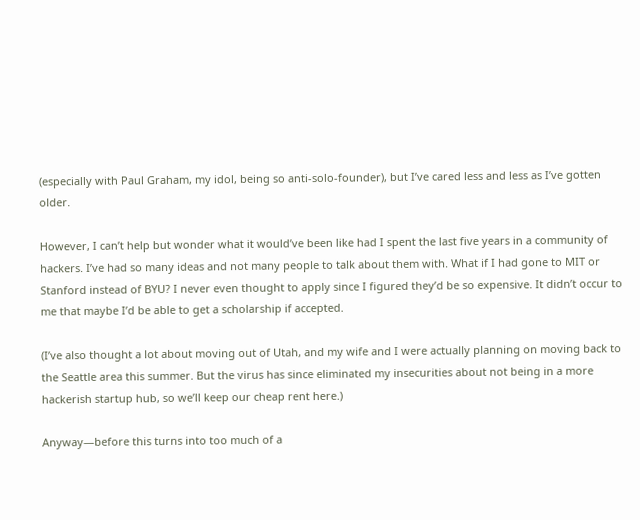(especially with Paul Graham, my idol, being so anti-solo-founder), but I’ve cared less and less as I’ve gotten older.

However, I can’t help but wonder what it would’ve been like had I spent the last five years in a community of hackers. I’ve had so many ideas and not many people to talk about them with. What if I had gone to MIT or Stanford instead of BYU? I never even thought to apply since I figured they’d be so expensive. It didn’t occur to me that maybe I’d be able to get a scholarship if accepted.

(I’ve also thought a lot about moving out of Utah, and my wife and I were actually planning on moving back to the Seattle area this summer. But the virus has since eliminated my insecurities about not being in a more hackerish startup hub, so we’ll keep our cheap rent here.)

Anyway—before this turns into too much of a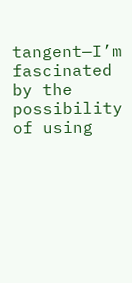tangent—I’m fascinated by the possibility of using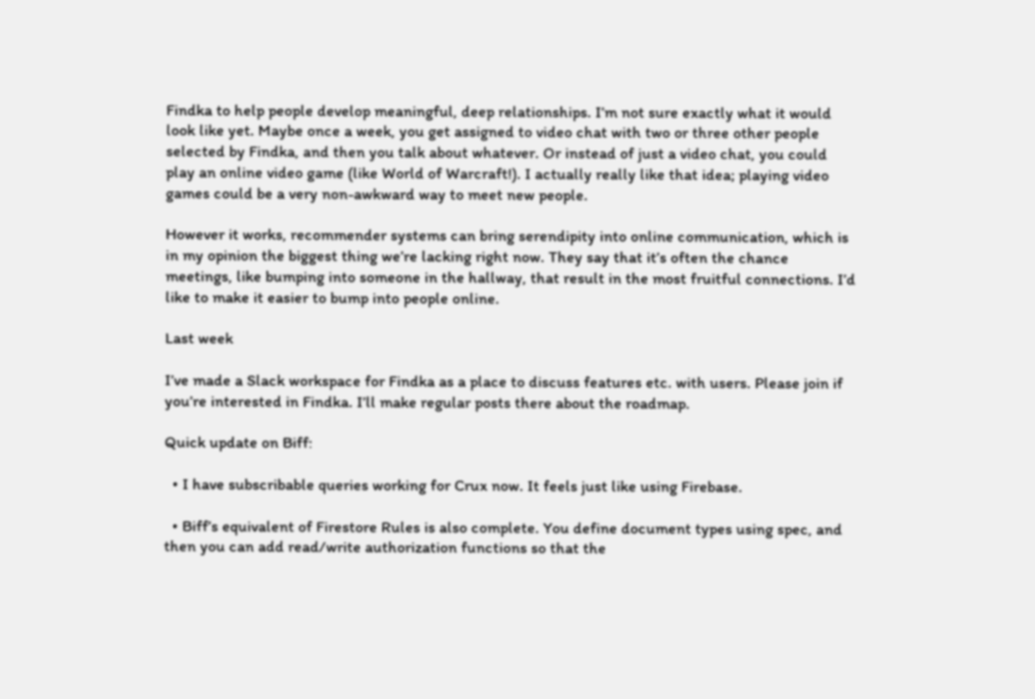Findka to help people develop meaningful, deep relationships. I’m not sure exactly what it would look like yet. Maybe once a week, you get assigned to video chat with two or three other people selected by Findka, and then you talk about whatever. Or instead of just a video chat, you could play an online video game (like World of Warcraft!). I actually really like that idea; playing video games could be a very non-awkward way to meet new people.

However it works, recommender systems can bring serendipity into online communication, which is in my opinion the biggest thing we’re lacking right now. They say that it’s often the chance meetings, like bumping into someone in the hallway, that result in the most fruitful connections. I’d like to make it easier to bump into people online.

Last week

I’ve made a Slack workspace for Findka as a place to discuss features etc. with users. Please join if you’re interested in Findka. I’ll make regular posts there about the roadmap.

Quick update on Biff:

  • I have subscribable queries working for Crux now. It feels just like using Firebase.

  • Biff’s equivalent of Firestore Rules is also complete. You define document types using spec, and then you can add read/write authorization functions so that the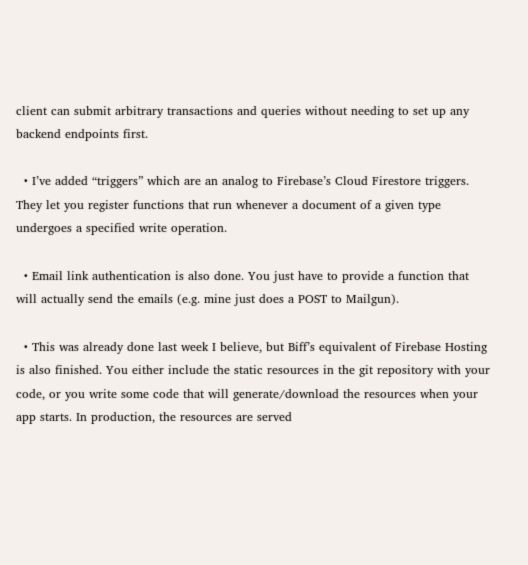client can submit arbitrary transactions and queries without needing to set up any backend endpoints first.

  • I’ve added “triggers” which are an analog to Firebase’s Cloud Firestore triggers. They let you register functions that run whenever a document of a given type undergoes a specified write operation.

  • Email link authentication is also done. You just have to provide a function that will actually send the emails (e.g. mine just does a POST to Mailgun).

  • This was already done last week I believe, but Biff’s equivalent of Firebase Hosting is also finished. You either include the static resources in the git repository with your code, or you write some code that will generate/download the resources when your app starts. In production, the resources are served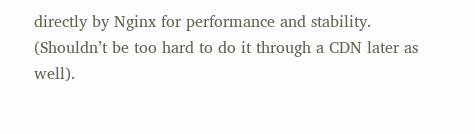directly by Nginx for performance and stability. (Shouldn’t be too hard to do it through a CDN later as well).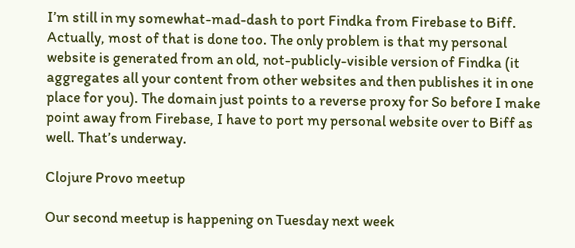I’m still in my somewhat-mad-dash to port Findka from Firebase to Biff. Actually, most of that is done too. The only problem is that my personal website is generated from an old, not-publicly-visible version of Findka (it aggregates all your content from other websites and then publishes it in one place for you). The domain just points to a reverse proxy for So before I make point away from Firebase, I have to port my personal website over to Biff as well. That’s underway.

Clojure Provo meetup

Our second meetup is happening on Tuesday next week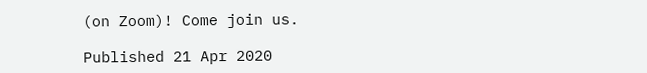(on Zoom)! Come join us.

Published 21 Apr 2020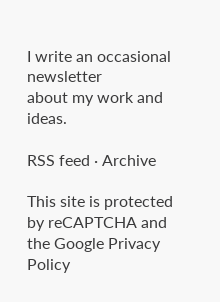I write an occasional newsletter
about my work and ideas.

RSS feed · Archive

This site is protected by reCAPTCHA and the Google Privacy Policy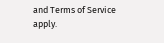and Terms of Service apply.